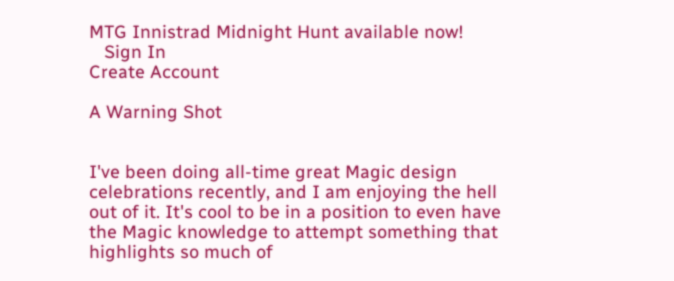MTG Innistrad Midnight Hunt available now!
   Sign In
Create Account

A Warning Shot


I've been doing all-time great Magic design celebrations recently, and I am enjoying the hell out of it. It's cool to be in a position to even have the Magic knowledge to attempt something that highlights so much of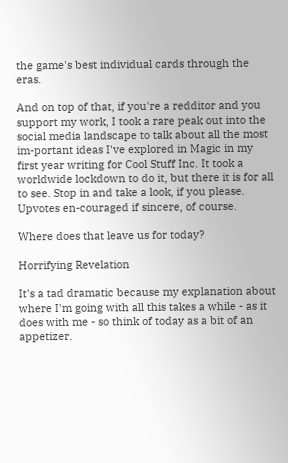the game's best individual cards through the eras.

And on top of that, if you're a redditor and you support my work, I took a rare peak out into the social media landscape to talk about all the most im-portant ideas I've explored in Magic in my first year writing for Cool Stuff Inc. It took a worldwide lockdown to do it, but there it is for all to see. Stop in and take a look, if you please. Upvotes en-couraged if sincere, of course.

Where does that leave us for today?

Horrifying Revelation

It's a tad dramatic because my explanation about where I'm going with all this takes a while - as it does with me - so think of today as a bit of an appetizer.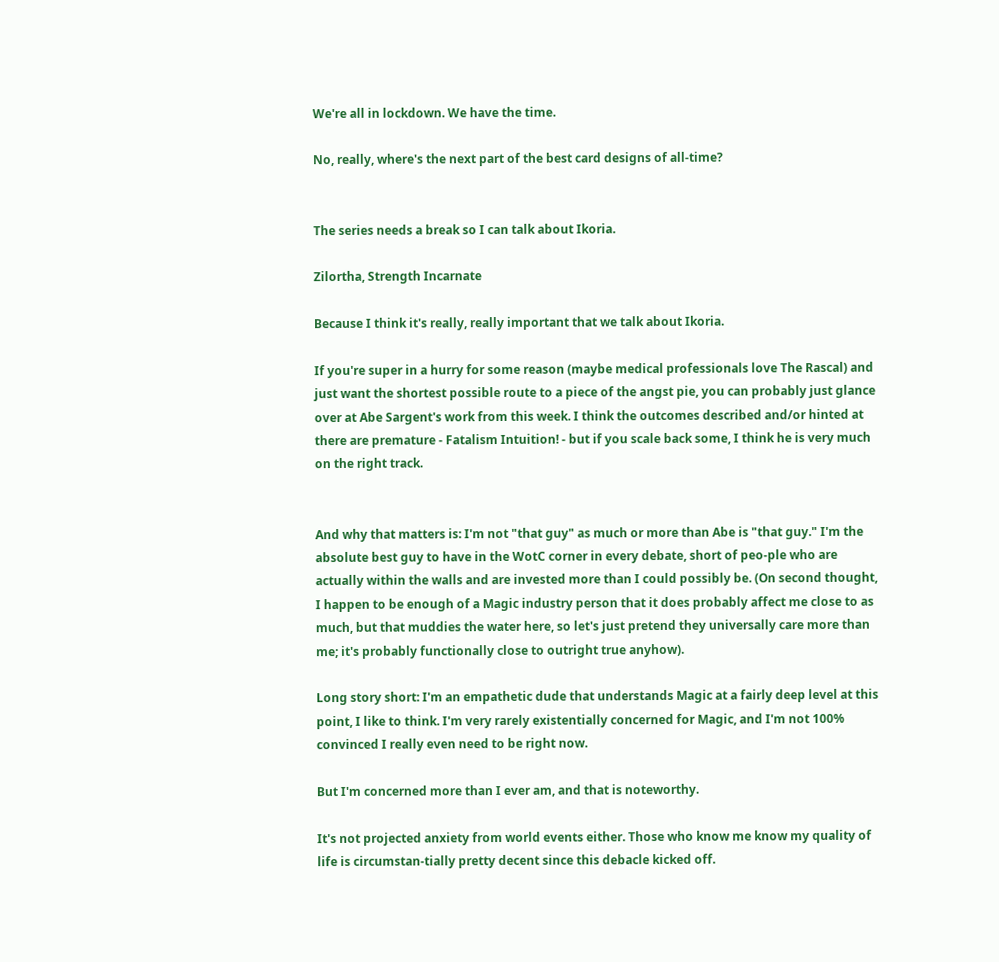We're all in lockdown. We have the time.

No, really, where's the next part of the best card designs of all-time?


The series needs a break so I can talk about Ikoria.

Zilortha, Strength Incarnate

Because I think it's really, really important that we talk about Ikoria.

If you're super in a hurry for some reason (maybe medical professionals love The Rascal) and just want the shortest possible route to a piece of the angst pie, you can probably just glance over at Abe Sargent's work from this week. I think the outcomes described and/or hinted at there are premature - Fatalism Intuition! - but if you scale back some, I think he is very much on the right track.


And why that matters is: I'm not "that guy" as much or more than Abe is "that guy." I'm the absolute best guy to have in the WotC corner in every debate, short of peo-ple who are actually within the walls and are invested more than I could possibly be. (On second thought, I happen to be enough of a Magic industry person that it does probably affect me close to as much, but that muddies the water here, so let's just pretend they universally care more than me; it's probably functionally close to outright true anyhow).

Long story short: I'm an empathetic dude that understands Magic at a fairly deep level at this point, I like to think. I'm very rarely existentially concerned for Magic, and I'm not 100% convinced I really even need to be right now.

But I'm concerned more than I ever am, and that is noteworthy.

It's not projected anxiety from world events either. Those who know me know my quality of life is circumstan-tially pretty decent since this debacle kicked off.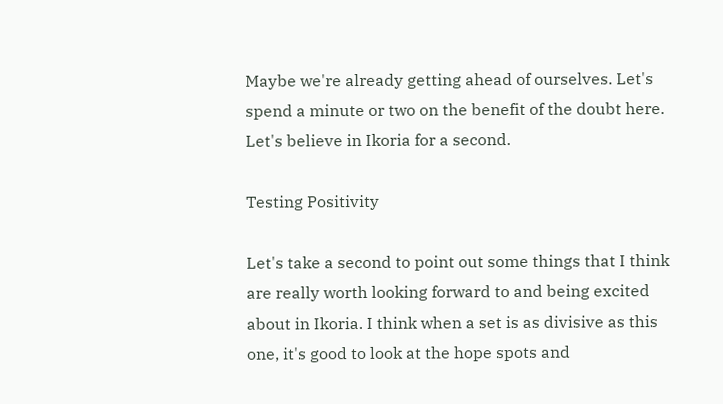Maybe we're already getting ahead of ourselves. Let's spend a minute or two on the benefit of the doubt here. Let's believe in Ikoria for a second.

Testing Positivity

Let's take a second to point out some things that I think are really worth looking forward to and being excited about in Ikoria. I think when a set is as divisive as this one, it's good to look at the hope spots and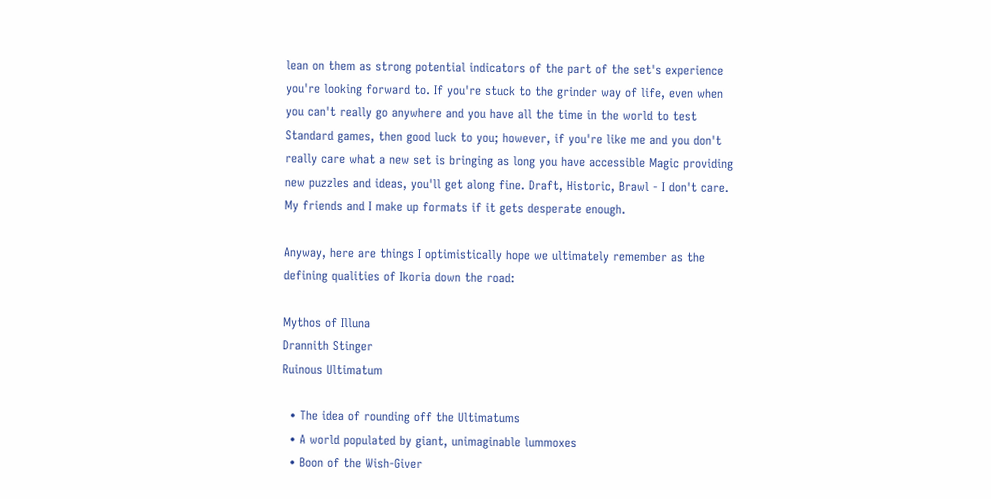lean on them as strong potential indicators of the part of the set's experience you're looking forward to. If you're stuck to the grinder way of life, even when you can't really go anywhere and you have all the time in the world to test Standard games, then good luck to you; however, if you're like me and you don't really care what a new set is bringing as long you have accessible Magic providing new puzzles and ideas, you'll get along fine. Draft, Historic, Brawl - I don't care. My friends and I make up formats if it gets desperate enough.

Anyway, here are things I optimistically hope we ultimately remember as the defining qualities of Ikoria down the road:

Mythos of Illuna
Drannith Stinger
Ruinous Ultimatum

  • The idea of rounding off the Ultimatums
  • A world populated by giant, unimaginable lummoxes
  • Boon of the Wish-Giver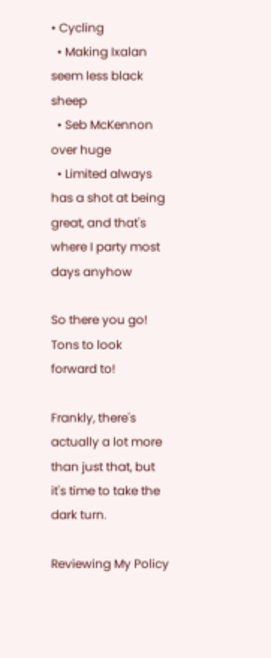• Cycling
  • Making Ixalan seem less black sheep
  • Seb McKennon over huge
  • Limited always has a shot at being great, and that's where I party most days anyhow

So there you go! Tons to look forward to!

Frankly, there's actually a lot more than just that, but it's time to take the dark turn.

Reviewing My Policy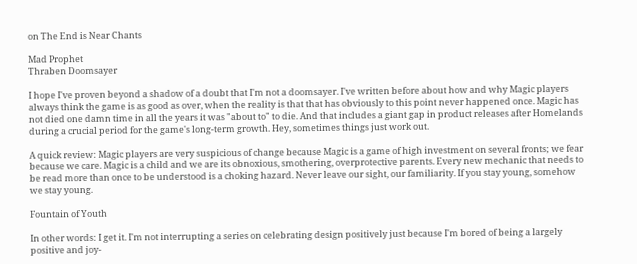on The End is Near Chants

Mad Prophet
Thraben Doomsayer

I hope I've proven beyond a shadow of a doubt that I'm not a doomsayer. I've written before about how and why Magic players always think the game is as good as over, when the reality is that that has obviously to this point never happened once. Magic has not died one damn time in all the years it was "about to" to die. And that includes a giant gap in product releases after Homelands during a crucial period for the game's long-term growth. Hey, sometimes things just work out.

A quick review: Magic players are very suspicious of change because Magic is a game of high investment on several fronts; we fear because we care. Magic is a child and we are its obnoxious, smothering, overprotective parents. Every new mechanic that needs to be read more than once to be understood is a choking hazard. Never leave our sight, our familiarity. If you stay young, somehow we stay young.

Fountain of Youth

In other words: I get it. I'm not interrupting a series on celebrating design positively just because I'm bored of being a largely positive and joy-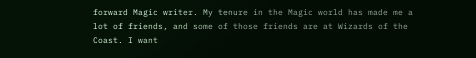forward Magic writer. My tenure in the Magic world has made me a lot of friends, and some of those friends are at Wizards of the Coast. I want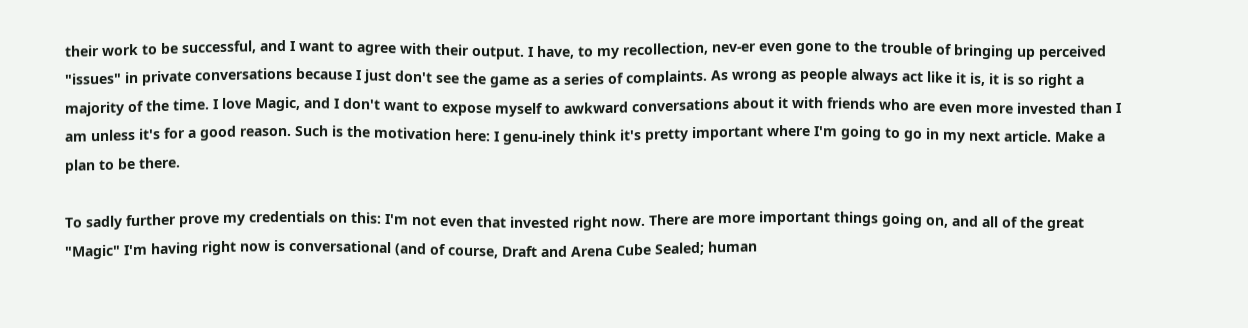their work to be successful, and I want to agree with their output. I have, to my recollection, nev-er even gone to the trouble of bringing up perceived "issues" in private conversations because I just don't see the game as a series of complaints. As wrong as people always act like it is, it is so right a majority of the time. I love Magic, and I don't want to expose myself to awkward conversations about it with friends who are even more invested than I am unless it's for a good reason. Such is the motivation here: I genu-inely think it's pretty important where I'm going to go in my next article. Make a plan to be there.

To sadly further prove my credentials on this: I'm not even that invested right now. There are more important things going on, and all of the great "Magic" I'm having right now is conversational (and of course, Draft and Arena Cube Sealed; human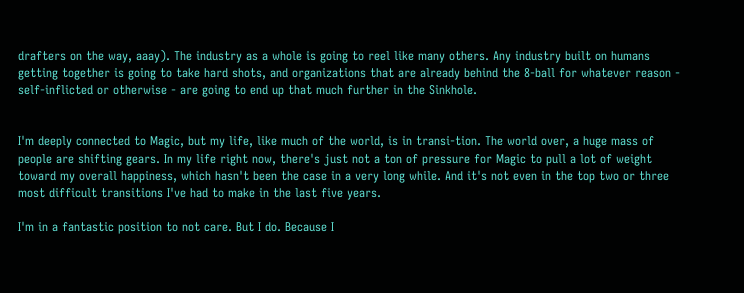drafters on the way, aaay). The industry as a whole is going to reel like many others. Any industry built on humans getting together is going to take hard shots, and organizations that are already behind the 8-ball for whatever reason - self-inflicted or otherwise - are going to end up that much further in the Sinkhole.


I'm deeply connected to Magic, but my life, like much of the world, is in transi-tion. The world over, a huge mass of people are shifting gears. In my life right now, there's just not a ton of pressure for Magic to pull a lot of weight toward my overall happiness, which hasn't been the case in a very long while. And it's not even in the top two or three most difficult transitions I've had to make in the last five years.

I'm in a fantastic position to not care. But I do. Because I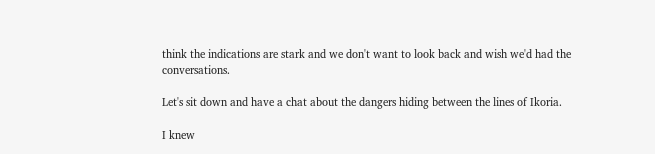think the indications are stark and we don't want to look back and wish we'd had the conversations.

Let's sit down and have a chat about the dangers hiding between the lines of Ikoria.

I knew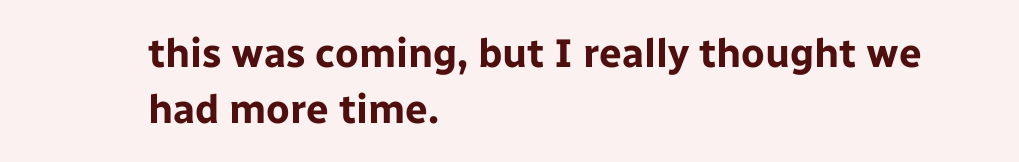this was coming, but I really thought we had more time.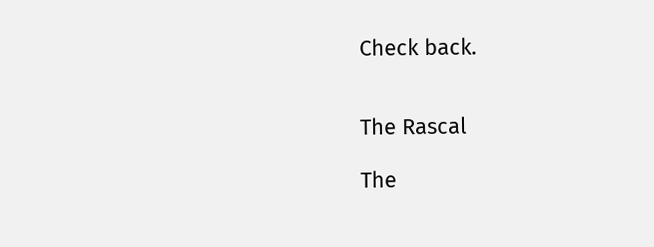Check back.


The Rascal

The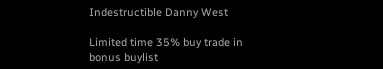Indestructible Danny West

Limited time 35% buy trade in bonus buylist